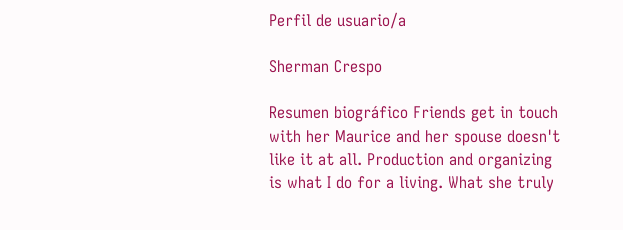Perfil de usuario/a

Sherman Crespo

Resumen biográfico Friends get in touch with her Maurice and her spouse doesn't like it at all. Production and organizing is what I do for a living. What she truly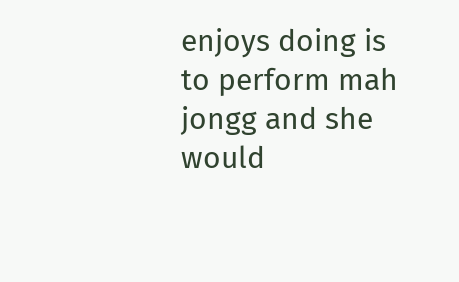enjoys doing is to perform mah jongg and she would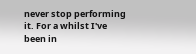never stop performing it. For a whilst I've been in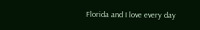Florida and I love every day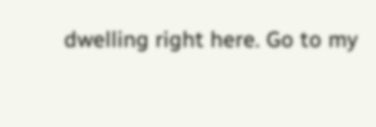dwelling right here. Go to my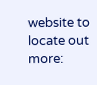website to locate out more: